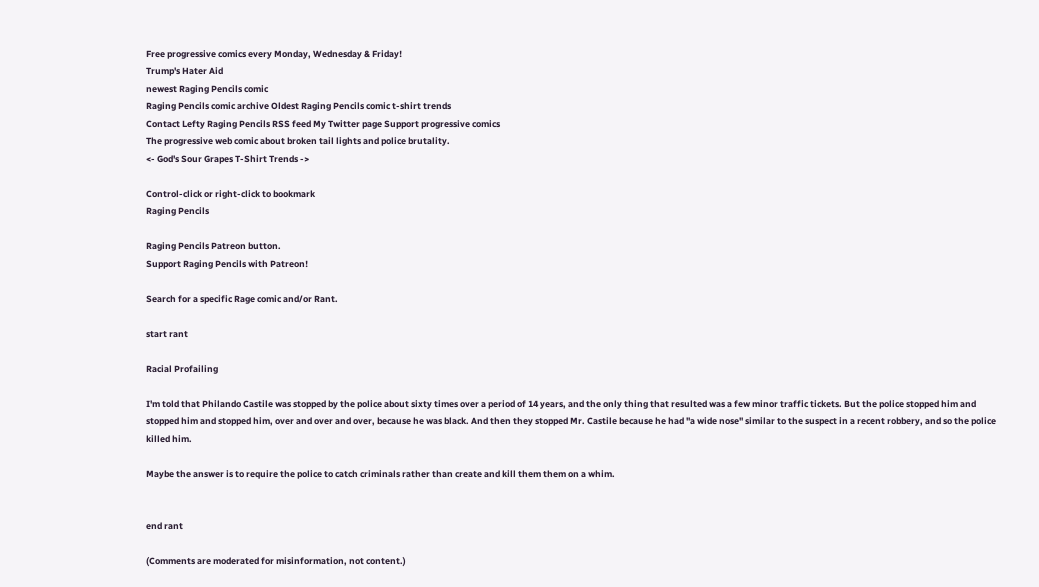Free progressive comics every Monday, Wednesday & Friday!
Trump's Hater Aid
newest Raging Pencils comic
Raging Pencils comic archive Oldest Raging Pencils comic t-shirt trends
Contact Lefty Raging Pencils RSS feed My Twitter page Support progressive comics
The progressive web comic about broken tail lights and police brutality.
<- God's Sour Grapes T-Shirt Trends ->

Control-click or right-click to bookmark
Raging Pencils

Raging Pencils Patreon button.
Support Raging Pencils with Patreon!

Search for a specific Rage comic and/or Rant.

start rant

Racial Profailing

I'm told that Philando Castile was stopped by the police about sixty times over a period of 14 years, and the only thing that resulted was a few minor traffic tickets. But the police stopped him and stopped him and stopped him, over and over and over, because he was black. And then they stopped Mr. Castile because he had "a wide nose" similar to the suspect in a recent robbery, and so the police killed him.

Maybe the answer is to require the police to catch criminals rather than create and kill them them on a whim.


end rant

(Comments are moderated for misinformation, not content.)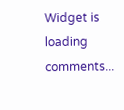Widget is loading comments...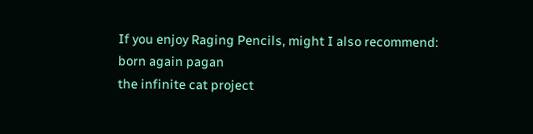If you enjoy Raging Pencils, might I also recommend:
born again pagan
the infinite cat project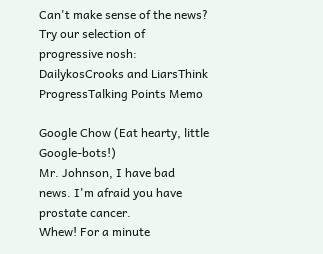Can't make sense of the news? Try our selection of progressive nosh:
DailykosCrooks and LiarsThink ProgressTalking Points Memo

Google Chow (Eat hearty, little Google-bots!)
Mr. Johnson, I have bad news. I'm afraid you have prostate cancer.
Whew! For a minute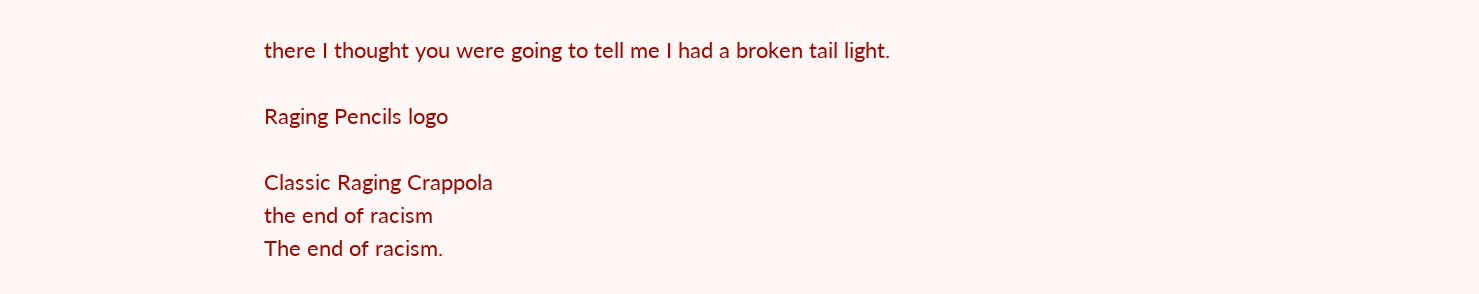there I thought you were going to tell me I had a broken tail light.

Raging Pencils logo

Classic Raging Crappola
the end of racism
The end of racism.